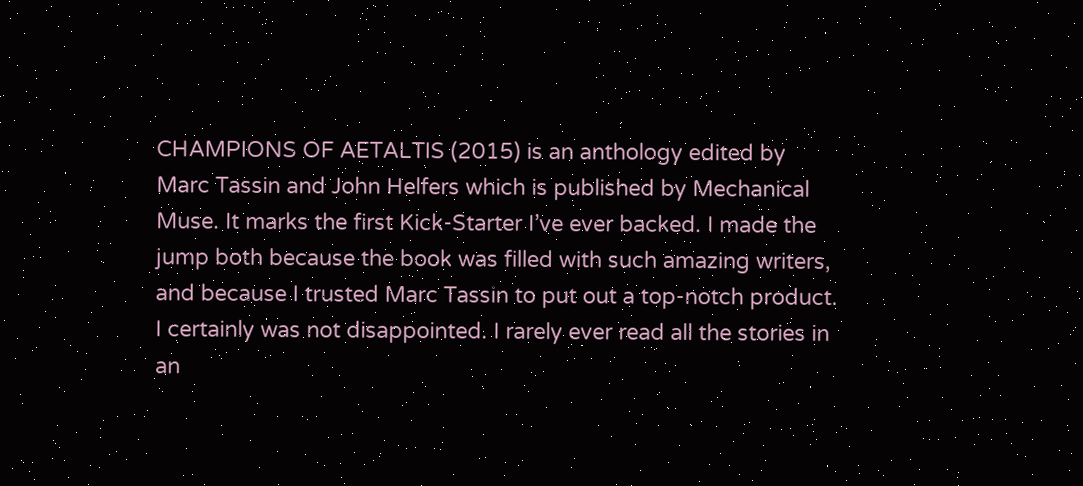CHAMPIONS OF AETALTIS (2015) is an anthology edited by Marc Tassin and John Helfers which is published by Mechanical Muse. It marks the first Kick-Starter I’ve ever backed. I made the jump both because the book was filled with such amazing writers, and because I trusted Marc Tassin to put out a top-notch product. I certainly was not disappointed. I rarely ever read all the stories in an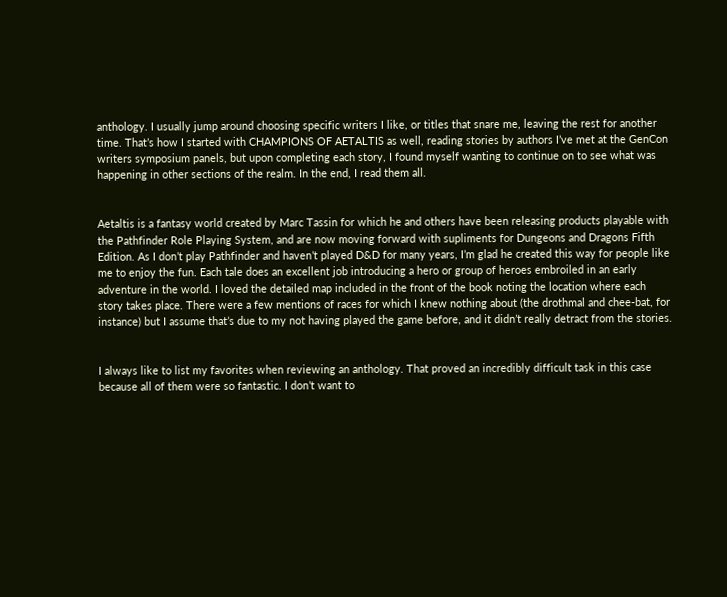anthology. I usually jump around choosing specific writers I like, or titles that snare me, leaving the rest for another time. That’s how I started with CHAMPIONS OF AETALTIS as well, reading stories by authors I’ve met at the GenCon writers symposium panels, but upon completing each story, I found myself wanting to continue on to see what was happening in other sections of the realm. In the end, I read them all.


Aetaltis is a fantasy world created by Marc Tassin for which he and others have been releasing products playable with the Pathfinder Role Playing System, and are now moving forward with supliments for Dungeons and Dragons Fifth Edition. As I don’t play Pathfinder and haven’t played D&D for many years, I’m glad he created this way for people like me to enjoy the fun. Each tale does an excellent job introducing a hero or group of heroes embroiled in an early adventure in the world. I loved the detailed map included in the front of the book noting the location where each story takes place. There were a few mentions of races for which I knew nothing about (the drothmal and chee-bat, for instance) but I assume that’s due to my not having played the game before, and it didn’t really detract from the stories.


I always like to list my favorites when reviewing an anthology. That proved an incredibly difficult task in this case because all of them were so fantastic. I don’t want to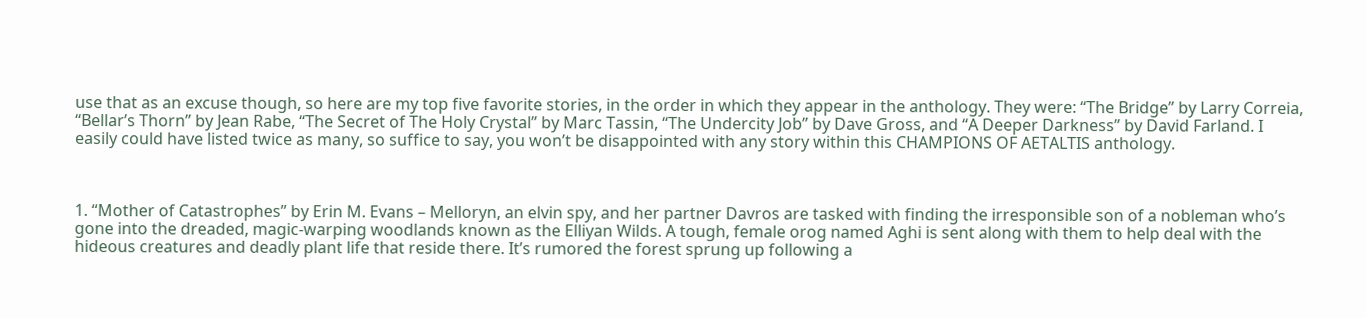use that as an excuse though, so here are my top five favorite stories, in the order in which they appear in the anthology. They were: “The Bridge” by Larry Correia, “Bellar’s Thorn” by Jean Rabe, “The Secret of The Holy Crystal” by Marc Tassin, “The Undercity Job” by Dave Gross, and “A Deeper Darkness” by David Farland. I easily could have listed twice as many, so suffice to say, you won’t be disappointed with any story within this CHAMPIONS OF AETALTIS anthology.



1. “Mother of Catastrophes” by Erin M. Evans – Melloryn, an elvin spy, and her partner Davros are tasked with finding the irresponsible son of a nobleman who’s gone into the dreaded, magic-warping woodlands known as the Elliyan Wilds. A tough, female orog named Aghi is sent along with them to help deal with the hideous creatures and deadly plant life that reside there. It’s rumored the forest sprung up following a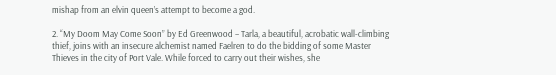mishap from an elvin queen’s attempt to become a god.

2. “My Doom May Come Soon” by Ed Greenwood – Tarla, a beautiful, acrobatic wall-climbing thief, joins with an insecure alchemist named Faelren to do the bidding of some Master Thieves in the city of Port Vale. While forced to carry out their wishes, she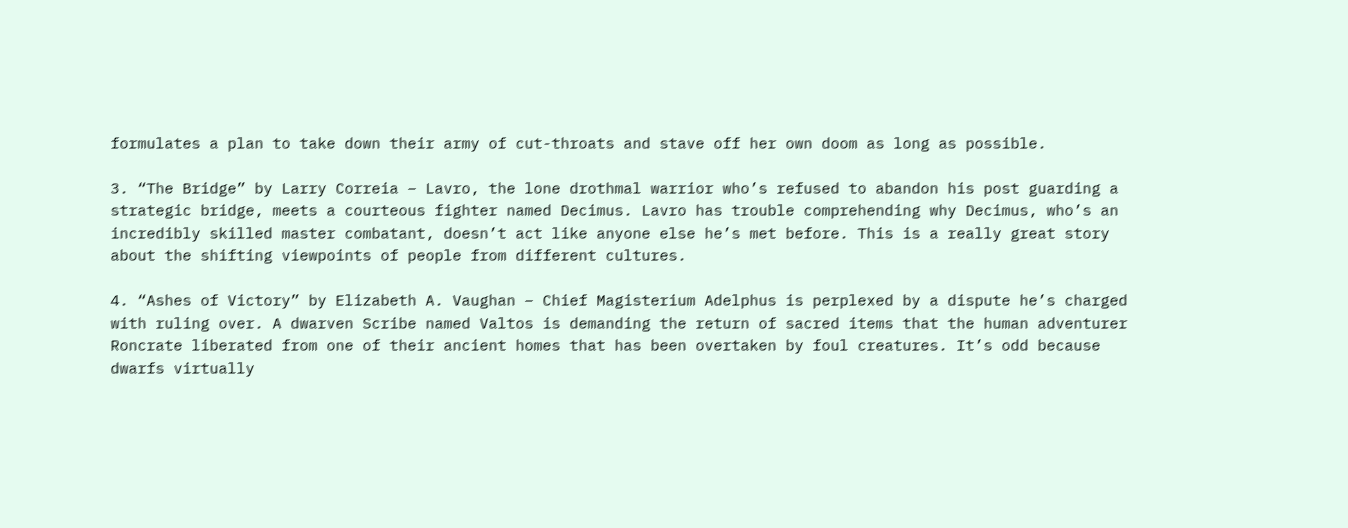formulates a plan to take down their army of cut-throats and stave off her own doom as long as possible.

3. “The Bridge” by Larry Correia – Lavro, the lone drothmal warrior who’s refused to abandon his post guarding a strategic bridge, meets a courteous fighter named Decimus. Lavro has trouble comprehending why Decimus, who’s an incredibly skilled master combatant, doesn’t act like anyone else he’s met before. This is a really great story about the shifting viewpoints of people from different cultures.

4. “Ashes of Victory” by Elizabeth A. Vaughan – Chief Magisterium Adelphus is perplexed by a dispute he’s charged with ruling over. A dwarven Scribe named Valtos is demanding the return of sacred items that the human adventurer Roncrate liberated from one of their ancient homes that has been overtaken by foul creatures. It’s odd because dwarfs virtually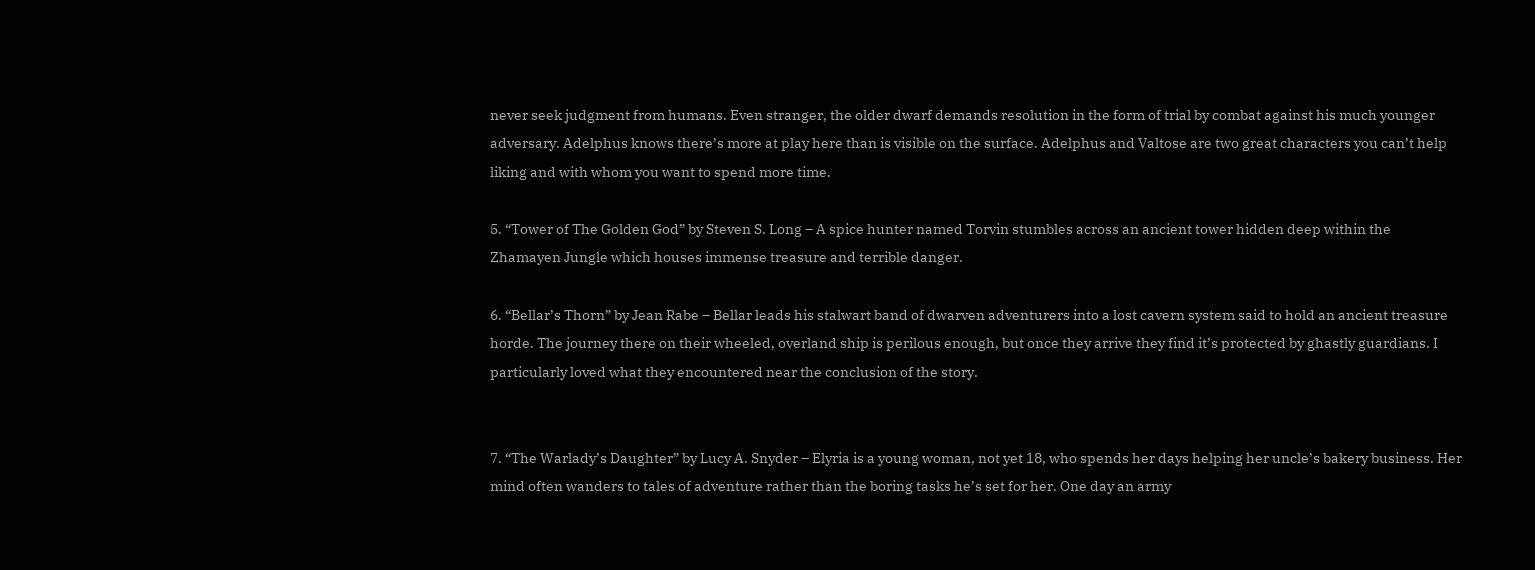never seek judgment from humans. Even stranger, the older dwarf demands resolution in the form of trial by combat against his much younger adversary. Adelphus knows there’s more at play here than is visible on the surface. Adelphus and Valtose are two great characters you can’t help liking and with whom you want to spend more time.

5. “Tower of The Golden God” by Steven S. Long – A spice hunter named Torvin stumbles across an ancient tower hidden deep within the Zhamayen Jungle which houses immense treasure and terrible danger.

6. “Bellar’s Thorn” by Jean Rabe – Bellar leads his stalwart band of dwarven adventurers into a lost cavern system said to hold an ancient treasure horde. The journey there on their wheeled, overland ship is perilous enough, but once they arrive they find it’s protected by ghastly guardians. I particularly loved what they encountered near the conclusion of the story.


7. “The Warlady’s Daughter” by Lucy A. Snyder – Elyria is a young woman, not yet 18, who spends her days helping her uncle’s bakery business. Her mind often wanders to tales of adventure rather than the boring tasks he’s set for her. One day an army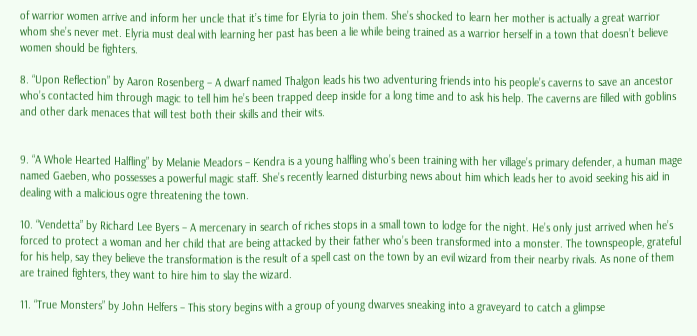of warrior women arrive and inform her uncle that it’s time for Elyria to join them. She’s shocked to learn her mother is actually a great warrior whom she’s never met. Elyria must deal with learning her past has been a lie while being trained as a warrior herself in a town that doesn’t believe women should be fighters.

8. “Upon Reflection” by Aaron Rosenberg – A dwarf named Thalgon leads his two adventuring friends into his people’s caverns to save an ancestor who’s contacted him through magic to tell him he’s been trapped deep inside for a long time and to ask his help. The caverns are filled with goblins and other dark menaces that will test both their skills and their wits.


9. “A Whole Hearted Halfling” by Melanie Meadors – Kendra is a young halfling who’s been training with her village’s primary defender, a human mage named Gaeben, who possesses a powerful magic staff. She’s recently learned disturbing news about him which leads her to avoid seeking his aid in dealing with a malicious ogre threatening the town.

10. “Vendetta” by Richard Lee Byers – A mercenary in search of riches stops in a small town to lodge for the night. He’s only just arrived when he’s forced to protect a woman and her child that are being attacked by their father who’s been transformed into a monster. The townspeople, grateful for his help, say they believe the transformation is the result of a spell cast on the town by an evil wizard from their nearby rivals. As none of them are trained fighters, they want to hire him to slay the wizard.

11. “True Monsters” by John Helfers – This story begins with a group of young dwarves sneaking into a graveyard to catch a glimpse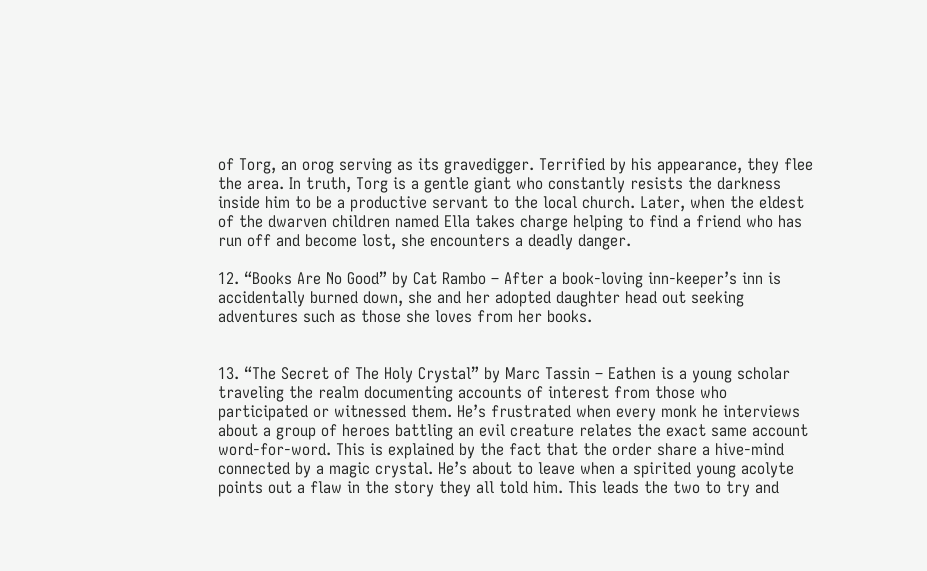of Torg, an orog serving as its gravedigger. Terrified by his appearance, they flee the area. In truth, Torg is a gentle giant who constantly resists the darkness inside him to be a productive servant to the local church. Later, when the eldest of the dwarven children named Ella takes charge helping to find a friend who has run off and become lost, she encounters a deadly danger.

12. “Books Are No Good” by Cat Rambo – After a book-loving inn-keeper’s inn is accidentally burned down, she and her adopted daughter head out seeking adventures such as those she loves from her books.


13. “The Secret of The Holy Crystal” by Marc Tassin – Eathen is a young scholar traveling the realm documenting accounts of interest from those who participated or witnessed them. He’s frustrated when every monk he interviews about a group of heroes battling an evil creature relates the exact same account word-for-word. This is explained by the fact that the order share a hive-mind connected by a magic crystal. He’s about to leave when a spirited young acolyte points out a flaw in the story they all told him. This leads the two to try and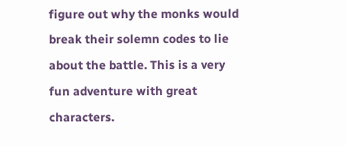figure out why the monks would break their solemn codes to lie about the battle. This is a very fun adventure with great characters.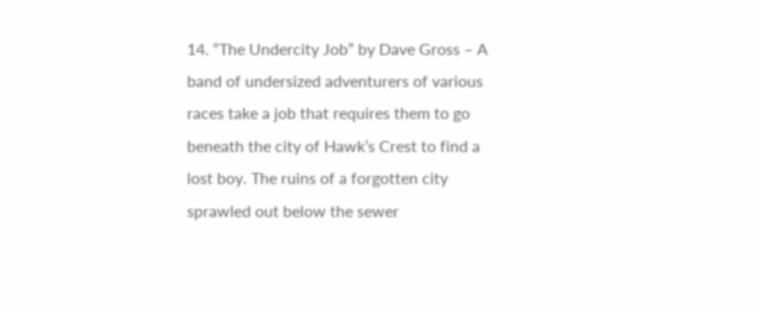14. “The Undercity Job” by Dave Gross – A band of undersized adventurers of various races take a job that requires them to go beneath the city of Hawk’s Crest to find a lost boy. The ruins of a forgotten city sprawled out below the sewer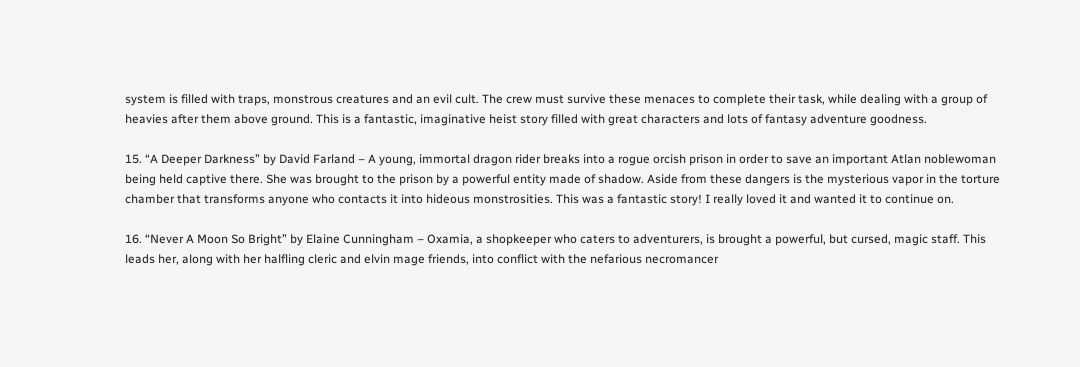system is filled with traps, monstrous creatures and an evil cult. The crew must survive these menaces to complete their task, while dealing with a group of heavies after them above ground. This is a fantastic, imaginative heist story filled with great characters and lots of fantasy adventure goodness.

15. “A Deeper Darkness” by David Farland – A young, immortal dragon rider breaks into a rogue orcish prison in order to save an important Atlan noblewoman being held captive there. She was brought to the prison by a powerful entity made of shadow. Aside from these dangers is the mysterious vapor in the torture chamber that transforms anyone who contacts it into hideous monstrosities. This was a fantastic story! I really loved it and wanted it to continue on.

16. “Never A Moon So Bright” by Elaine Cunningham – Oxamia, a shopkeeper who caters to adventurers, is brought a powerful, but cursed, magic staff. This leads her, along with her halfling cleric and elvin mage friends, into conflict with the nefarious necromancer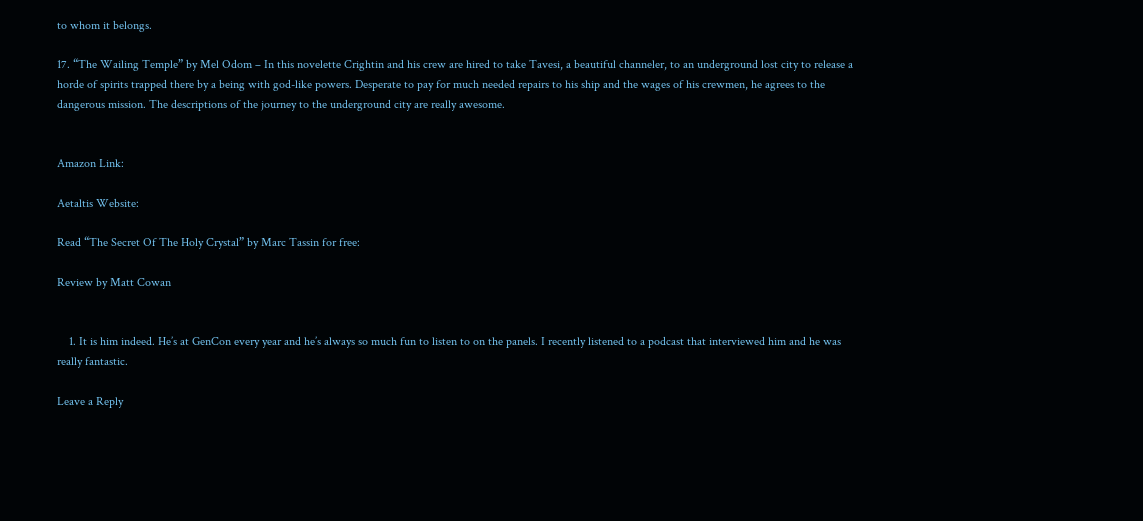to whom it belongs.

17. “The Wailing Temple” by Mel Odom – In this novelette Crightin and his crew are hired to take Tavesi, a beautiful channeler, to an underground lost city to release a horde of spirits trapped there by a being with god-like powers. Desperate to pay for much needed repairs to his ship and the wages of his crewmen, he agrees to the dangerous mission. The descriptions of the journey to the underground city are really awesome.


Amazon Link:

Aetaltis Website:

Read “The Secret Of The Holy Crystal” by Marc Tassin for free:

Review by Matt Cowan


    1. It is him indeed. He’s at GenCon every year and he’s always so much fun to listen to on the panels. I recently listened to a podcast that interviewed him and he was really fantastic.

Leave a Reply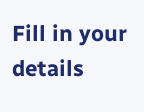Fill in your details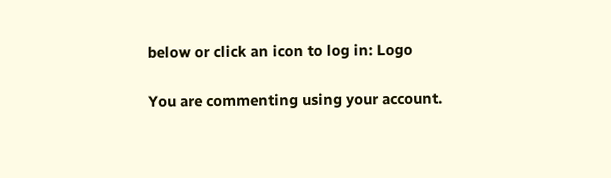below or click an icon to log in: Logo

You are commenting using your account.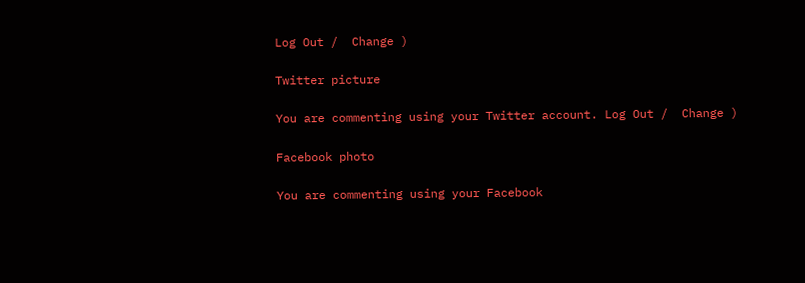Log Out /  Change )

Twitter picture

You are commenting using your Twitter account. Log Out /  Change )

Facebook photo

You are commenting using your Facebook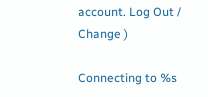account. Log Out /  Change )

Connecting to %s